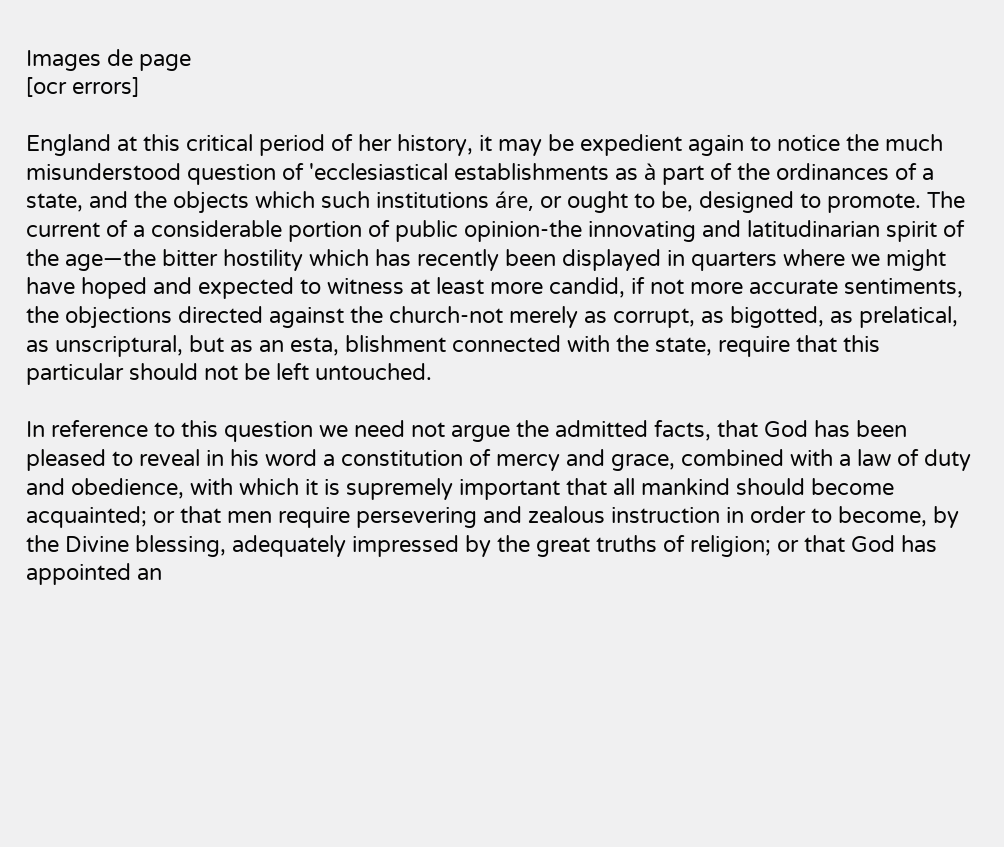Images de page
[ocr errors]

England at this critical period of her history, it may be expedient again to notice the much misunderstood question of 'ecclesiastical establishments as à part of the ordinances of a state, and the objects which such institutions áre, or ought to be, designed to promote. The current of a considerable portion of public opinion-the innovating and latitudinarian spirit of the age—the bitter hostility which has recently been displayed in quarters where we might have hoped and expected to witness at least more candid, if not more accurate sentiments, the objections directed against the church-not merely as corrupt, as bigotted, as prelatical, as unscriptural, but as an esta, blishment connected with the state, require that this particular should not be left untouched.

In reference to this question we need not argue the admitted facts, that God has been pleased to reveal in his word a constitution of mercy and grace, combined with a law of duty and obedience, with which it is supremely important that all mankind should become acquainted; or that men require persevering and zealous instruction in order to become, by the Divine blessing, adequately impressed by the great truths of religion; or that God has appointed an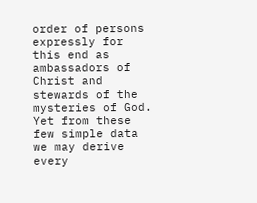order of persons expressly for this end as ambassadors of Christ and stewards of the mysteries of God. Yet from these few simple data we may derive every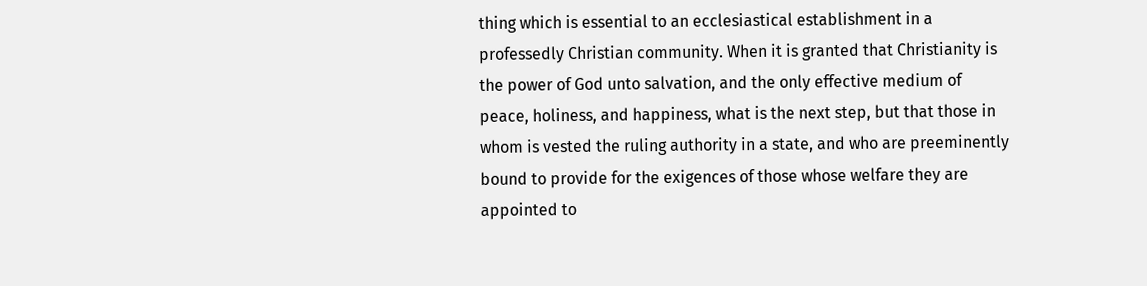thing which is essential to an ecclesiastical establishment in a professedly Christian community. When it is granted that Christianity is the power of God unto salvation, and the only effective medium of peace, holiness, and happiness, what is the next step, but that those in whom is vested the ruling authority in a state, and who are preeminently bound to provide for the exigences of those whose welfare they are appointed to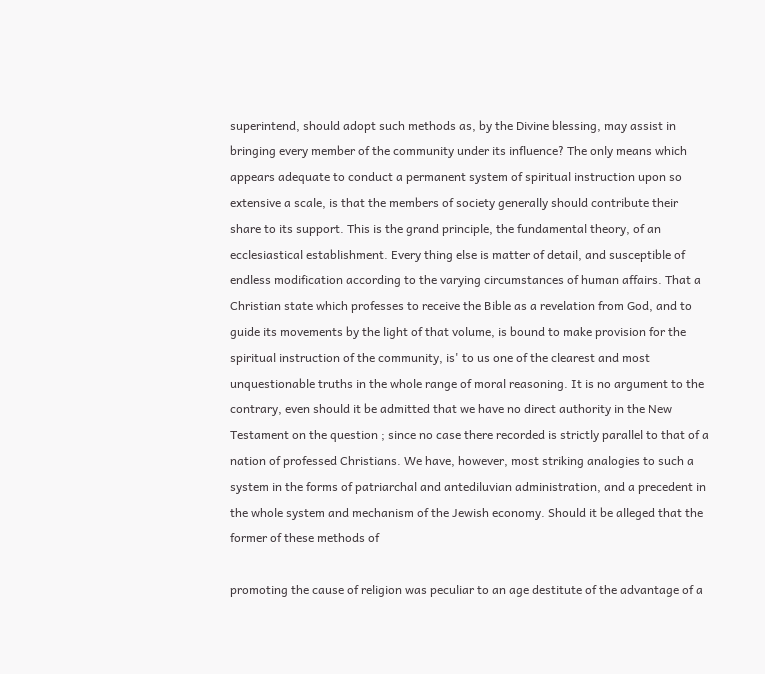superintend, should adopt such methods as, by the Divine blessing, may assist in bringing every member of the community under its influence? The only means which appears adequate to conduct a permanent system of spiritual instruction upon so extensive a scale, is that the members of society generally should contribute their share to its support. This is the grand principle, the fundamental theory, of an ecclesiastical establishment. Every thing else is matter of detail, and susceptible of endless modification according to the varying circumstances of human affairs. That a Christian state which professes to receive the Bible as a revelation from God, and to guide its movements by the light of that volume, is bound to make provision for the spiritual instruction of the community, is' to us one of the clearest and most unquestionable truths in the whole range of moral reasoning. It is no argument to the contrary, even should it be admitted that we have no direct authority in the New Testament on the question ; since no case there recorded is strictly parallel to that of a nation of professed Christians. We have, however, most striking analogies to such a system in the forms of patriarchal and antediluvian administration, and a precedent in the whole system and mechanism of the Jewish economy. Should it be alleged that the former of these methods of

promoting the cause of religion was peculiar to an age destitute of the advantage of a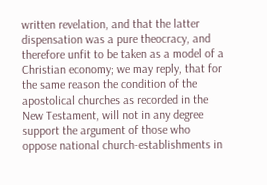written revelation, and that the latter dispensation was a pure theocracy, and therefore unfit to be taken as a model of a Christian economy; we may reply, that for the same reason the condition of the apostolical churches as recorded in the New Testament, will not in any degree support the argument of those who oppose national church-establishments in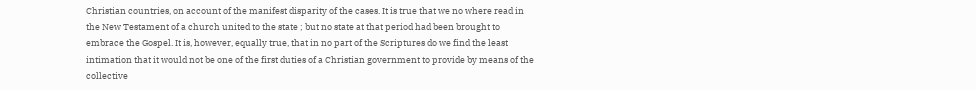Christian countries, on account of the manifest disparity of the cases. It is true that we no where read in the New Testament of a church united to the state ; but no state at that period had been brought to embrace the Gospel. It is, however, equally true, that in no part of the Scriptures do we find the least intimation that it would not be one of the first duties of a Christian government to provide by means of the collective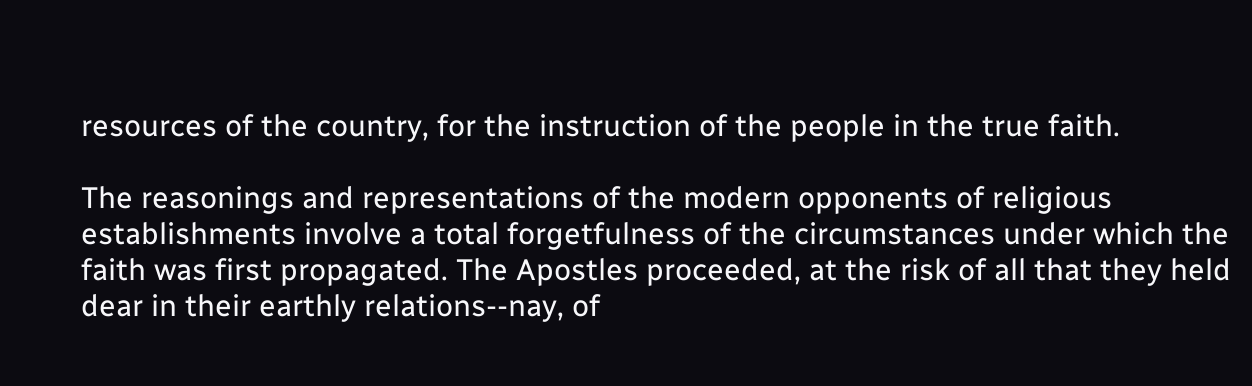resources of the country, for the instruction of the people in the true faith.

The reasonings and representations of the modern opponents of religious establishments involve a total forgetfulness of the circumstances under which the faith was first propagated. The Apostles proceeded, at the risk of all that they held dear in their earthly relations--nay, of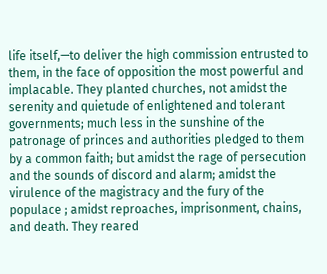life itself,—to deliver the high commission entrusted to them, in the face of opposition the most powerful and implacable. They planted churches, not amidst the serenity and quietude of enlightened and tolerant governments; much less in the sunshine of the patronage of princes and authorities pledged to them by a common faith; but amidst the rage of persecution and the sounds of discord and alarm; amidst the virulence of the magistracy and the fury of the populace ; amidst reproaches, imprisonment, chains, and death. They reared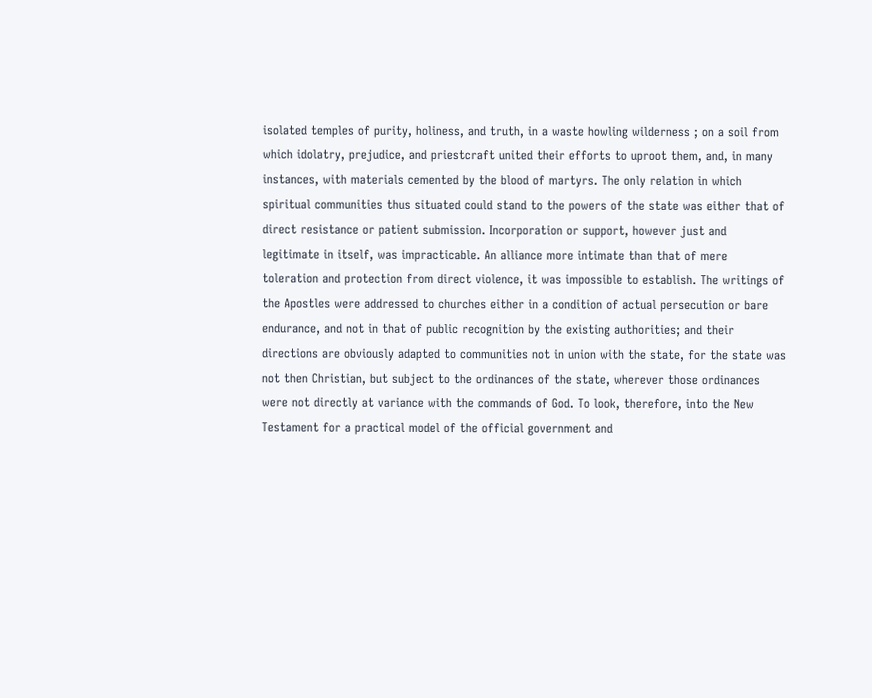isolated temples of purity, holiness, and truth, in a waste howling wilderness ; on a soil from which idolatry, prejudice, and priestcraft united their efforts to uproot them, and, in many instances, with materials cemented by the blood of martyrs. The only relation in which spiritual communities thus situated could stand to the powers of the state was either that of direct resistance or patient submission. Incorporation or support, however just and legitimate in itself, was impracticable. An alliance more intimate than that of mere toleration and protection from direct violence, it was impossible to establish. The writings of the Apostles were addressed to churches either in a condition of actual persecution or bare endurance, and not in that of public recognition by the existing authorities; and their directions are obviously adapted to communities not in union with the state, for the state was not then Christian, but subject to the ordinances of the state, wherever those ordinances were not directly at variance with the commands of God. To look, therefore, into the New Testament for a practical model of the official government and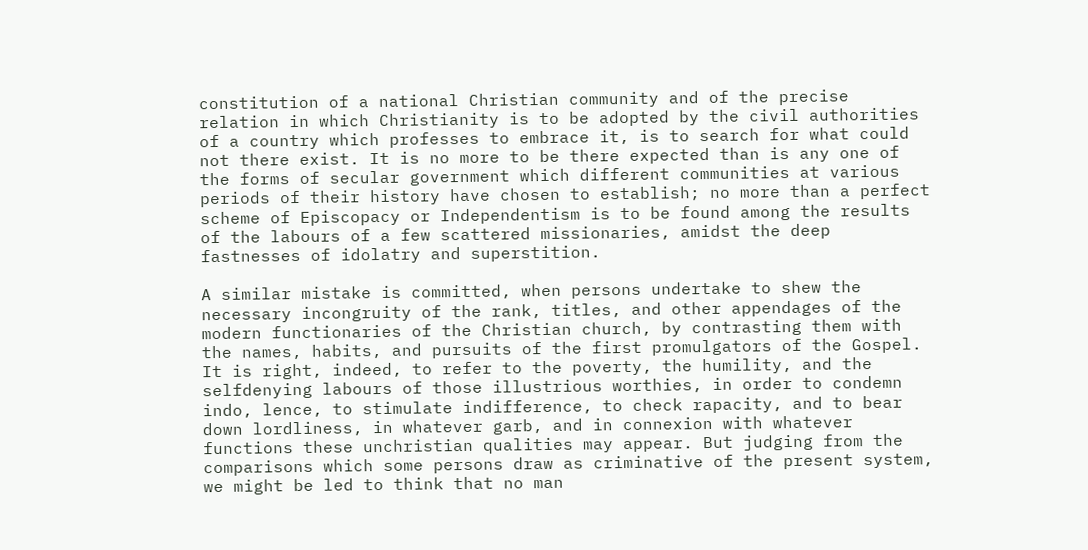constitution of a national Christian community and of the precise relation in which Christianity is to be adopted by the civil authorities of a country which professes to embrace it, is to search for what could not there exist. It is no more to be there expected than is any one of the forms of secular government which different communities at various periods of their history have chosen to establish; no more than a perfect scheme of Episcopacy or Independentism is to be found among the results of the labours of a few scattered missionaries, amidst the deep fastnesses of idolatry and superstition.

A similar mistake is committed, when persons undertake to shew the necessary incongruity of the rank, titles, and other appendages of the modern functionaries of the Christian church, by contrasting them with the names, habits, and pursuits of the first promulgators of the Gospel. It is right, indeed, to refer to the poverty, the humility, and the selfdenying labours of those illustrious worthies, in order to condemn indo, lence, to stimulate indifference, to check rapacity, and to bear down lordliness, in whatever garb, and in connexion with whatever functions these unchristian qualities may appear. But judging from the comparisons which some persons draw as criminative of the present system, we might be led to think that no man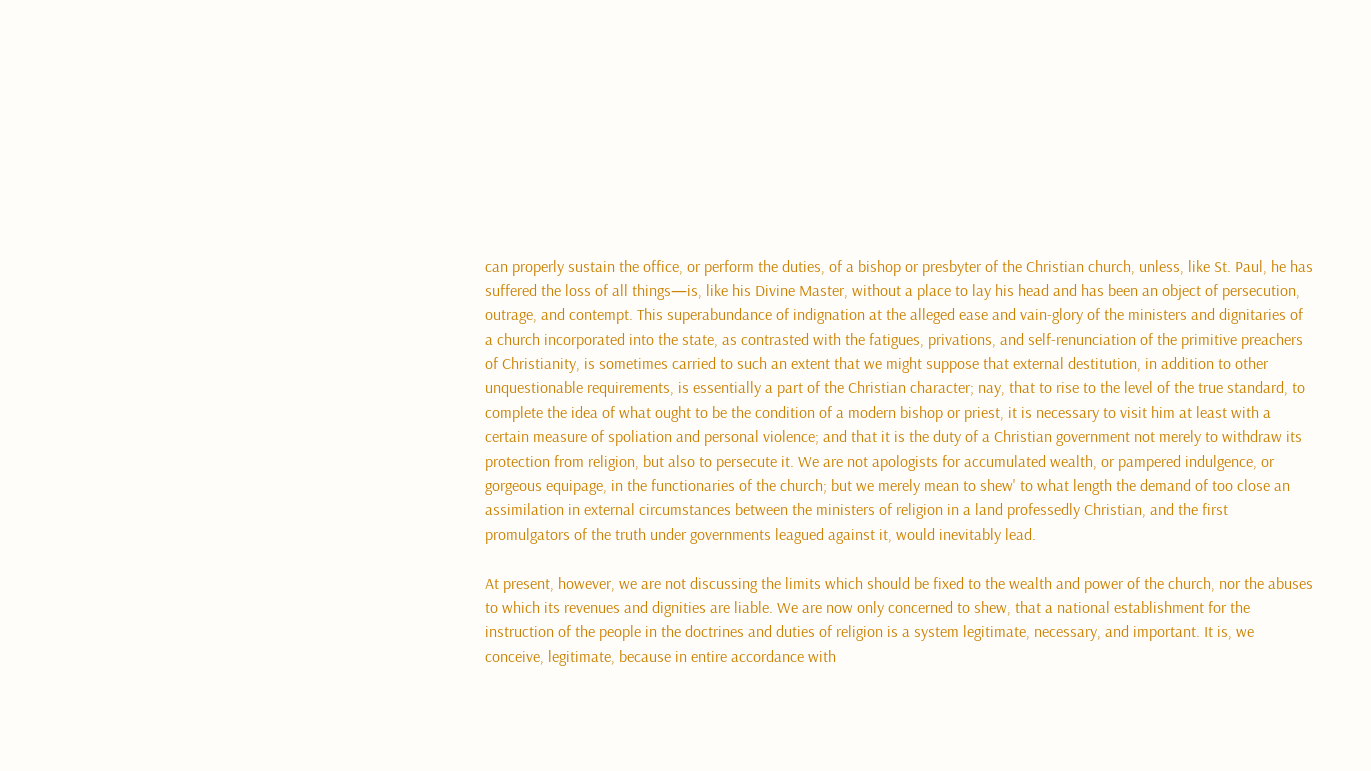can properly sustain the office, or perform the duties, of a bishop or presbyter of the Christian church, unless, like St. Paul, he has suffered the loss of all things—is, like his Divine Master, without a place to lay his head and has been an object of persecution, outrage, and contempt. This superabundance of indignation at the alleged ease and vain-glory of the ministers and dignitaries of a church incorporated into the state, as contrasted with the fatigues, privations, and self-renunciation of the primitive preachers of Christianity, is sometimes carried to such an extent that we might suppose that external destitution, in addition to other unquestionable requirements, is essentially a part of the Christian character; nay, that to rise to the level of the true standard, to complete the idea of what ought to be the condition of a modern bishop or priest, it is necessary to visit him at least with a certain measure of spoliation and personal violence; and that it is the duty of a Christian government not merely to withdraw its protection from religion, but also to persecute it. We are not apologists for accumulated wealth, or pampered indulgence, or gorgeous equipage, in the functionaries of the church; but we merely mean to shew' to what length the demand of too close an assimilation in external circumstances between the ministers of religion in a land professedly Christian, and the first promulgators of the truth under governments leagued against it, would inevitably lead.

At present, however, we are not discussing the limits which should be fixed to the wealth and power of the church, nor the abuses to which its revenues and dignities are liable. We are now only concerned to shew, that a national establishment for the instruction of the people in the doctrines and duties of religion is a system legitimate, necessary, and important. It is, we conceive, legitimate, because in entire accordance with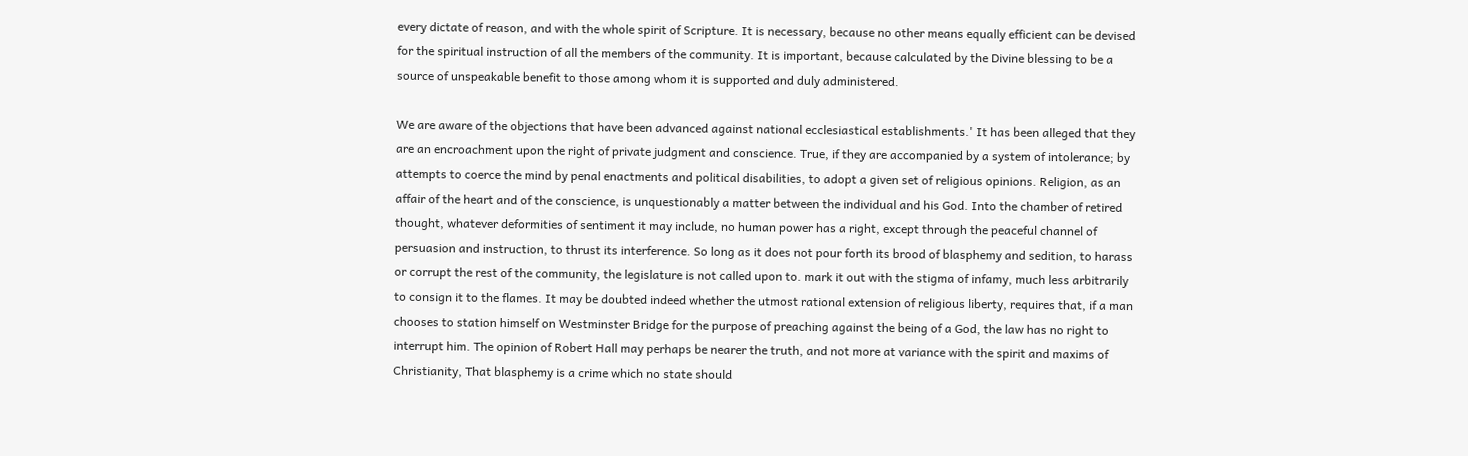every dictate of reason, and with the whole spirit of Scripture. It is necessary, because no other means equally efficient can be devised for the spiritual instruction of all the members of the community. It is important, because calculated by the Divine blessing to be a source of unspeakable benefit to those among whom it is supported and duly administered.

We are aware of the objections that have been advanced against national ecclesiastical establishments.' It has been alleged that they are an encroachment upon the right of private judgment and conscience. True, if they are accompanied by a system of intolerance; by attempts to coerce the mind by penal enactments and political disabilities, to adopt a given set of religious opinions. Religion, as an affair of the heart and of the conscience, is unquestionably a matter between the individual and his God. Into the chamber of retired thought, whatever deformities of sentiment it may include, no human power has a right, except through the peaceful channel of persuasion and instruction, to thrust its interference. So long as it does not pour forth its brood of blasphemy and sedition, to harass or corrupt the rest of the community, the legislature is not called upon to. mark it out with the stigma of infamy, much less arbitrarily to consign it to the flames. It may be doubted indeed whether the utmost rational extension of religious liberty, requires that, if a man chooses to station himself on Westminster Bridge for the purpose of preaching against the being of a God, the law has no right to interrupt him. The opinion of Robert Hall may perhaps be nearer the truth, and not more at variance with the spirit and maxims of Christianity, That blasphemy is a crime which no state should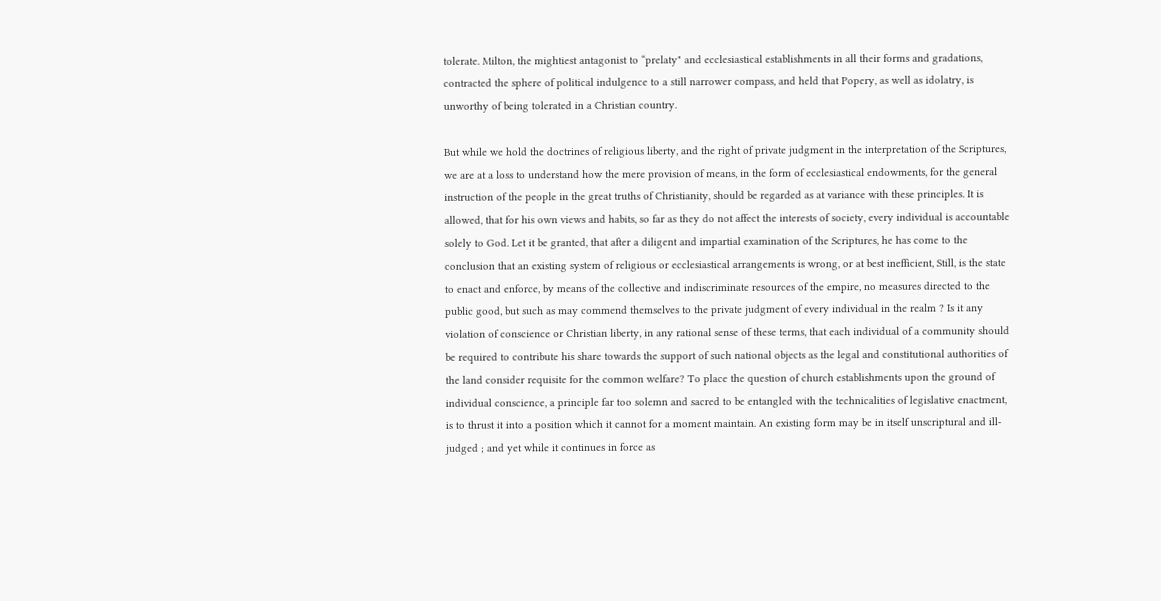tolerate. Milton, the mightiest antagonist to “prelaty" and ecclesiastical establishments in all their forms and gradations, contracted the sphere of political indulgence to a still narrower compass, and held that Popery, as well as idolatry, is unworthy of being tolerated in a Christian country.

But while we hold the doctrines of religious liberty, and the right of private judgment in the interpretation of the Scriptures, we are at a loss to understand how the mere provision of means, in the form of ecclesiastical endowments, for the general instruction of the people in the great truths of Christianity, should be regarded as at variance with these principles. It is allowed, that for his own views and habits, so far as they do not affect the interests of society, every individual is accountable solely to God. Let it be granted, that after a diligent and impartial examination of the Scriptures, he has come to the conclusion that an existing system of religious or ecclesiastical arrangements is wrong, or at best inefficient, Still, is the state to enact and enforce, by means of the collective and indiscriminate resources of the empire, no measures directed to the public good, but such as may commend themselves to the private judgment of every individual in the realm ? Is it any violation of conscience or Christian liberty, in any rational sense of these terms, that each individual of a community should be required to contribute his share towards the support of such national objects as the legal and constitutional authorities of the land consider requisite for the common welfare? To place the question of church establishments upon the ground of individual conscience, a principle far too solemn and sacred to be entangled with the technicalities of legislative enactment, is to thrust it into a position which it cannot for a moment maintain. An existing form may be in itself unscriptural and ill-judged ; and yet while it continues in force as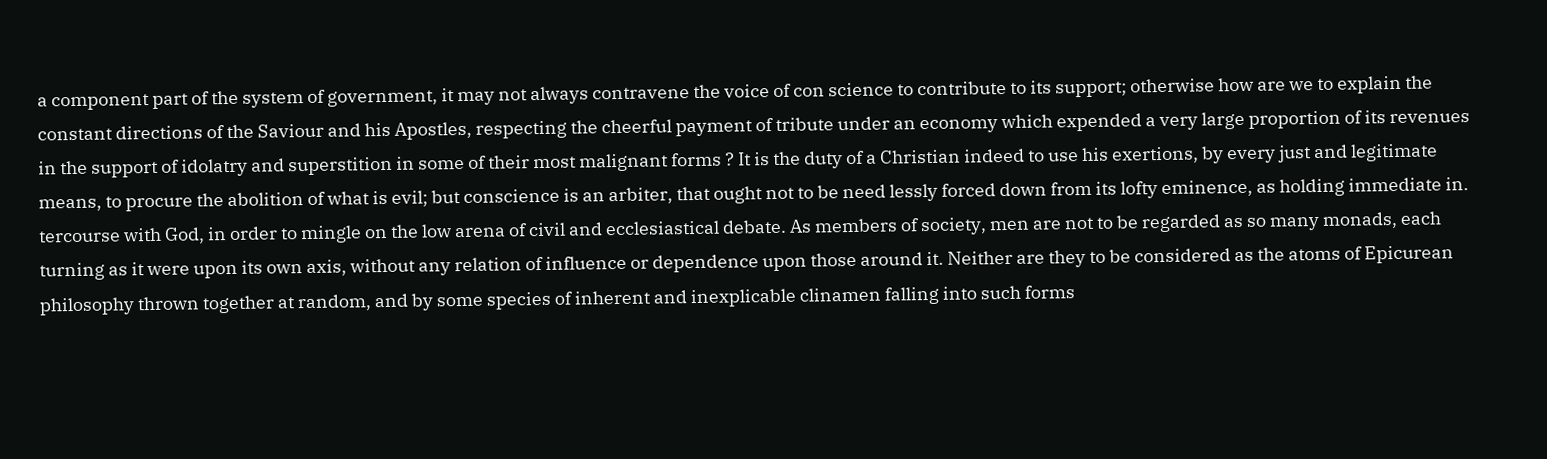a component part of the system of government, it may not always contravene the voice of con science to contribute to its support; otherwise how are we to explain the constant directions of the Saviour and his Apostles, respecting the cheerful payment of tribute under an economy which expended a very large proportion of its revenues in the support of idolatry and superstition in some of their most malignant forms ? It is the duty of a Christian indeed to use his exertions, by every just and legitimate means, to procure the abolition of what is evil; but conscience is an arbiter, that ought not to be need lessly forced down from its lofty eminence, as holding immediate in. tercourse with God, in order to mingle on the low arena of civil and ecclesiastical debate. As members of society, men are not to be regarded as so many monads, each turning as it were upon its own axis, without any relation of influence or dependence upon those around it. Neither are they to be considered as the atoms of Epicurean philosophy thrown together at random, and by some species of inherent and inexplicable clinamen falling into such forms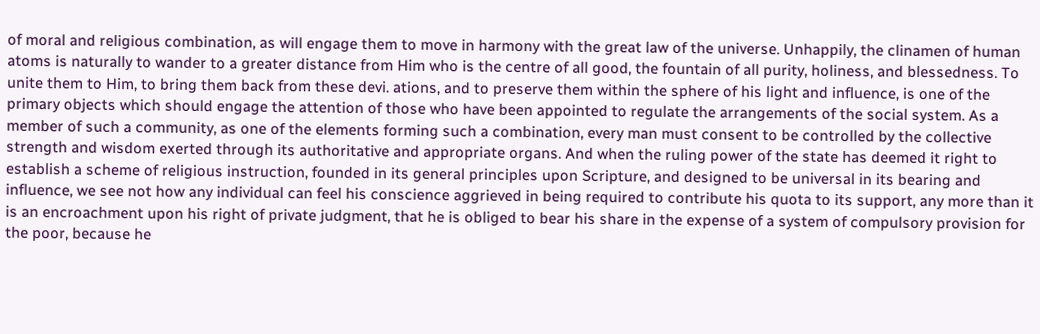of moral and religious combination, as will engage them to move in harmony with the great law of the universe. Unhappily, the clinamen of human atoms is naturally to wander to a greater distance from Him who is the centre of all good, the fountain of all purity, holiness, and blessedness. To unite them to Him, to bring them back from these devi. ations, and to preserve them within the sphere of his light and influence, is one of the primary objects which should engage the attention of those who have been appointed to regulate the arrangements of the social system. As a member of such a community, as one of the elements forming such a combination, every man must consent to be controlled by the collective strength and wisdom exerted through its authoritative and appropriate organs. And when the ruling power of the state has deemed it right to establish a scheme of religious instruction, founded in its general principles upon Scripture, and designed to be universal in its bearing and influence, we see not how any individual can feel his conscience aggrieved in being required to contribute his quota to its support, any more than it is an encroachment upon his right of private judgment, that he is obliged to bear his share in the expense of a system of compulsory provision for the poor, because he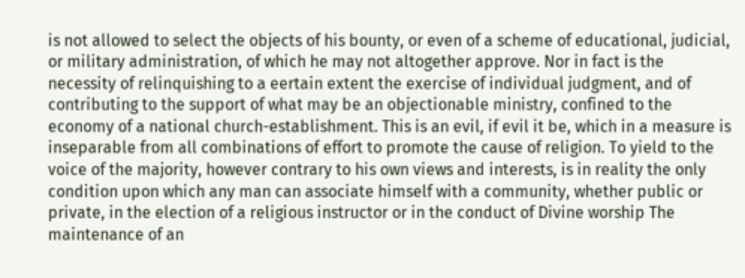is not allowed to select the objects of his bounty, or even of a scheme of educational, judicial, or military administration, of which he may not altogether approve. Nor in fact is the necessity of relinquishing to a eertain extent the exercise of individual judgment, and of contributing to the support of what may be an objectionable ministry, confined to the economy of a national church-establishment. This is an evil, if evil it be, which in a measure is inseparable from all combinations of effort to promote the cause of religion. To yield to the voice of the majority, however contrary to his own views and interests, is in reality the only condition upon which any man can associate himself with a community, whether public or private, in the election of a religious instructor or in the conduct of Divine worship The maintenance of an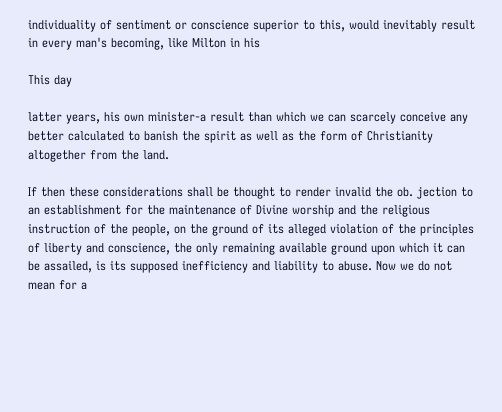individuality of sentiment or conscience superior to this, would inevitably result in every man's becoming, like Milton in his

This day

latter years, his own minister-a result than which we can scarcely conceive any better calculated to banish the spirit as well as the form of Christianity altogether from the land.

If then these considerations shall be thought to render invalid the ob. jection to an establishment for the maintenance of Divine worship and the religious instruction of the people, on the ground of its alleged violation of the principles of liberty and conscience, the only remaining available ground upon which it can be assailed, is its supposed inefficiency and liability to abuse. Now we do not mean for a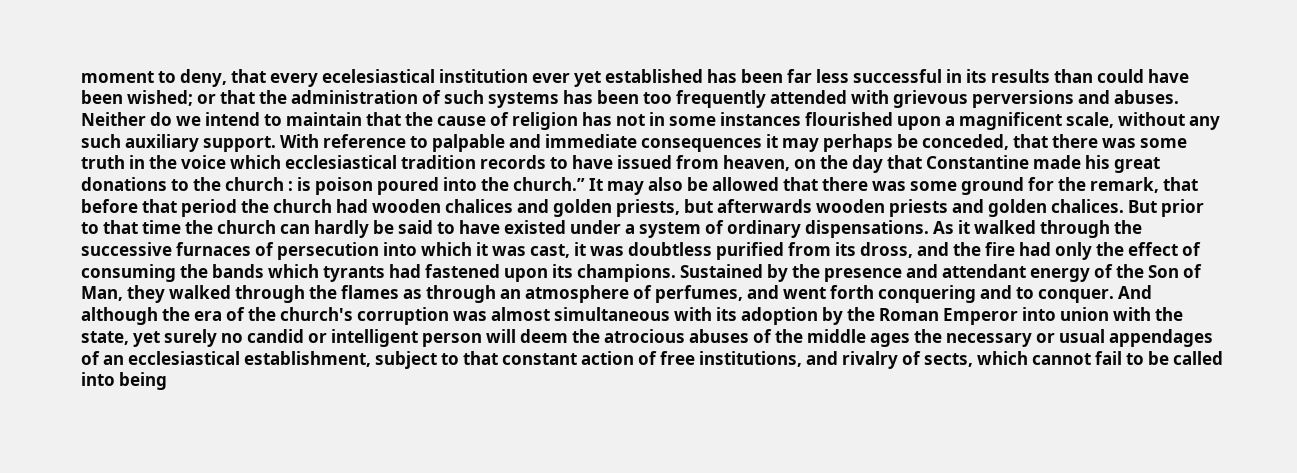moment to deny, that every ecelesiastical institution ever yet established has been far less successful in its results than could have been wished; or that the administration of such systems has been too frequently attended with grievous perversions and abuses. Neither do we intend to maintain that the cause of religion has not in some instances flourished upon a magnificent scale, without any such auxiliary support. With reference to palpable and immediate consequences it may perhaps be conceded, that there was some truth in the voice which ecclesiastical tradition records to have issued from heaven, on the day that Constantine made his great donations to the church : is poison poured into the church.” It may also be allowed that there was some ground for the remark, that before that period the church had wooden chalices and golden priests, but afterwards wooden priests and golden chalices. But prior to that time the church can hardly be said to have existed under a system of ordinary dispensations. As it walked through the successive furnaces of persecution into which it was cast, it was doubtless purified from its dross, and the fire had only the effect of consuming the bands which tyrants had fastened upon its champions. Sustained by the presence and attendant energy of the Son of Man, they walked through the flames as through an atmosphere of perfumes, and went forth conquering and to conquer. And although the era of the church's corruption was almost simultaneous with its adoption by the Roman Emperor into union with the state, yet surely no candid or intelligent person will deem the atrocious abuses of the middle ages the necessary or usual appendages of an ecclesiastical establishment, subject to that constant action of free institutions, and rivalry of sects, which cannot fail to be called into being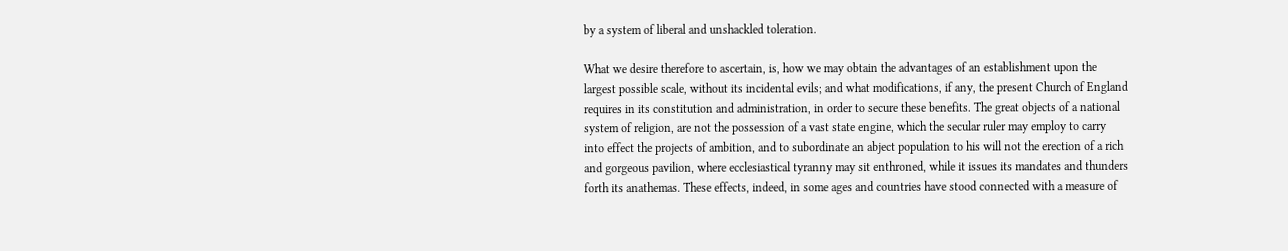by a system of liberal and unshackled toleration.

What we desire therefore to ascertain, is, how we may obtain the advantages of an establishment upon the largest possible scale, without its incidental evils; and what modifications, if any, the present Church of England requires in its constitution and administration, in order to secure these benefits. The great objects of a national system of religion, are not the possession of a vast state engine, which the secular ruler may employ to carry into effect the projects of ambition, and to subordinate an abject population to his will not the erection of a rich and gorgeous pavilion, where ecclesiastical tyranny may sit enthroned, while it issues its mandates and thunders forth its anathemas. These effects, indeed, in some ages and countries have stood connected with a measure of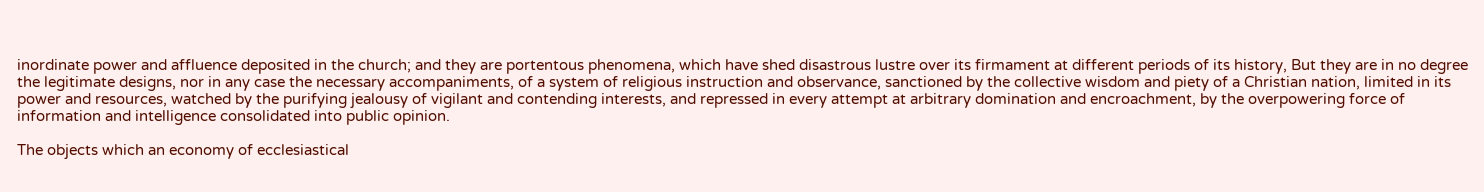inordinate power and affluence deposited in the church; and they are portentous phenomena, which have shed disastrous lustre over its firmament at different periods of its history, But they are in no degree the legitimate designs, nor in any case the necessary accompaniments, of a system of religious instruction and observance, sanctioned by the collective wisdom and piety of a Christian nation, limited in its power and resources, watched by the purifying jealousy of vigilant and contending interests, and repressed in every attempt at arbitrary domination and encroachment, by the overpowering force of information and intelligence consolidated into public opinion.

The objects which an economy of ecclesiastical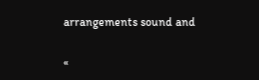arrangements sound and

«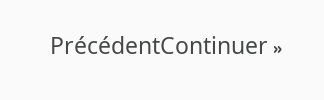PrécédentContinuer »